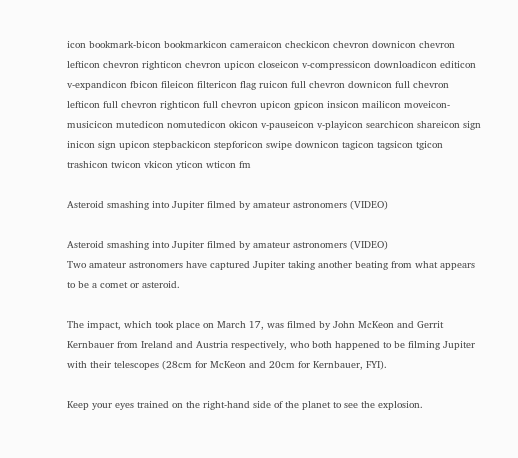icon bookmark-bicon bookmarkicon cameraicon checkicon chevron downicon chevron lefticon chevron righticon chevron upicon closeicon v-compressicon downloadicon editicon v-expandicon fbicon fileicon filtericon flag ruicon full chevron downicon full chevron lefticon full chevron righticon full chevron upicon gpicon insicon mailicon moveicon-musicicon mutedicon nomutedicon okicon v-pauseicon v-playicon searchicon shareicon sign inicon sign upicon stepbackicon stepforicon swipe downicon tagicon tagsicon tgicon trashicon twicon vkicon yticon wticon fm

Asteroid smashing into Jupiter filmed by amateur astronomers (VIDEO)

Asteroid smashing into Jupiter filmed by amateur astronomers (VIDEO)
Two amateur astronomers have captured Jupiter taking another beating from what appears to be a comet or asteroid.

The impact, which took place on March 17, was filmed by John McKeon and Gerrit Kernbauer from Ireland and Austria respectively, who both happened to be filming Jupiter with their telescopes (28cm for McKeon and 20cm for Kernbauer, FYI).

Keep your eyes trained on the right-hand side of the planet to see the explosion.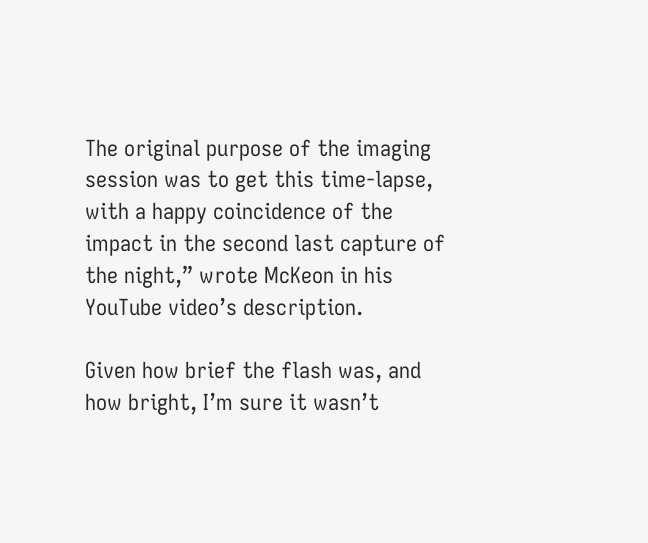The original purpose of the imaging session was to get this time-lapse, with a happy coincidence of the impact in the second last capture of the night,” wrote McKeon in his YouTube video’s description.

Given how brief the flash was, and how bright, I’m sure it wasn’t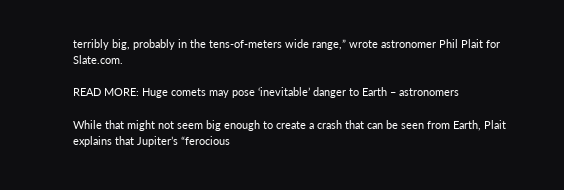terribly big, probably in the tens-of-meters wide range,” wrote astronomer Phil Plait for Slate.com.

READ MORE: Huge comets may pose ‘inevitable’ danger to Earth – astronomers

While that might not seem big enough to create a crash that can be seen from Earth, Plait explains that Jupiter’s “ferocious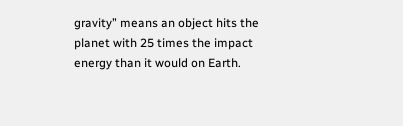gravity” means an object hits the planet with 25 times the impact energy than it would on Earth.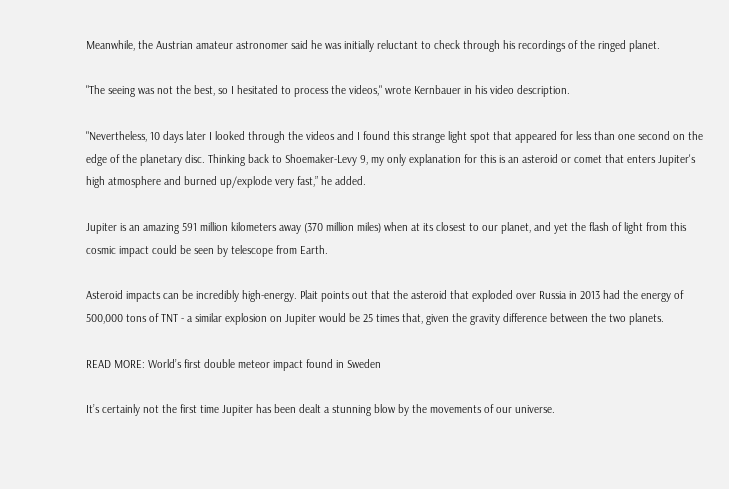Meanwhile, the Austrian amateur astronomer said he was initially reluctant to check through his recordings of the ringed planet.

"The seeing was not the best, so I hesitated to process the videos," wrote Kernbauer in his video description.

"Nevertheless, 10 days later I looked through the videos and I found this strange light spot that appeared for less than one second on the edge of the planetary disc. Thinking back to Shoemaker-Levy 9, my only explanation for this is an asteroid or comet that enters Jupiter's high atmosphere and burned up/explode very fast,” he added.

Jupiter is an amazing 591 million kilometers away (370 million miles) when at its closest to our planet, and yet the flash of light from this cosmic impact could be seen by telescope from Earth.

Asteroid impacts can be incredibly high-energy. Plait points out that the asteroid that exploded over Russia in 2013 had the energy of 500,000 tons of TNT - a similar explosion on Jupiter would be 25 times that, given the gravity difference between the two planets.

READ MORE: World’s first double meteor impact found in Sweden

It’s certainly not the first time Jupiter has been dealt a stunning blow by the movements of our universe.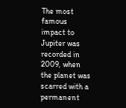The most famous impact to Jupiter was recorded in 2009, when the planet was scarred with a permanent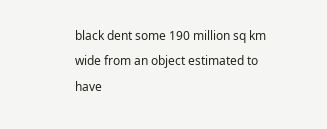black dent some 190 million sq km wide from an object estimated to have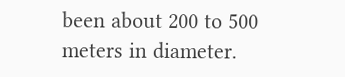been about 200 to 500 meters in diameter.